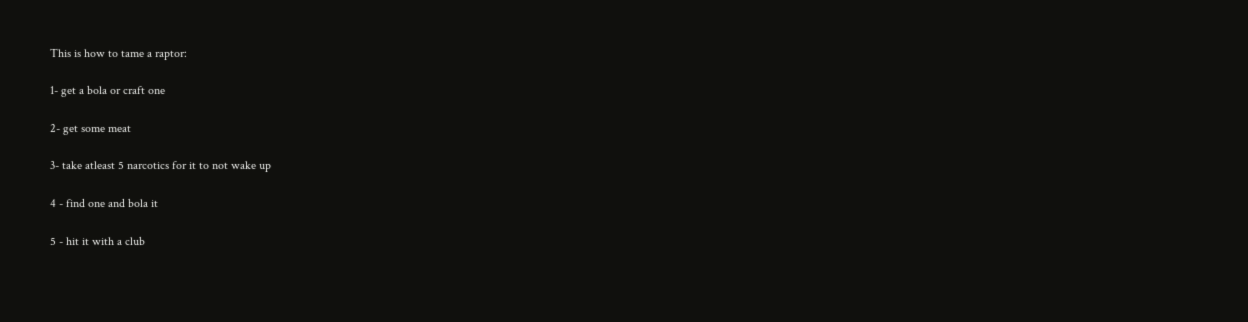This is how to tame a raptor:

1- get a bola or craft one

2- get some meat

3- take atleast 5 narcotics for it to not wake up

4 - find one and bola it

5 - hit it with a club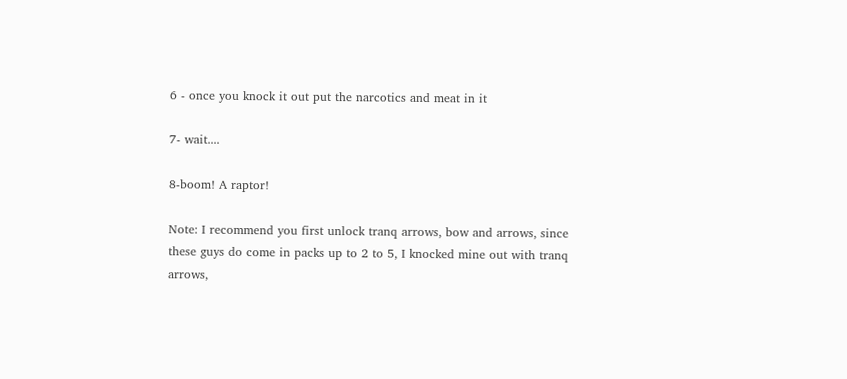6 - once you knock it out put the narcotics and meat in it

7- wait....

8-boom! A raptor!

Note: I recommend you first unlock tranq arrows, bow and arrows, since these guys do come in packs up to 2 to 5, I knocked mine out with tranq arrows,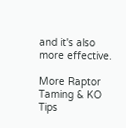and it's also more effective.

More Raptor Taming & KO Tips